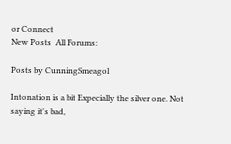or Connect
New Posts  All Forums:

Posts by CunningSmeagol

Intonation is a bit Expecially the silver one. Not saying it's bad,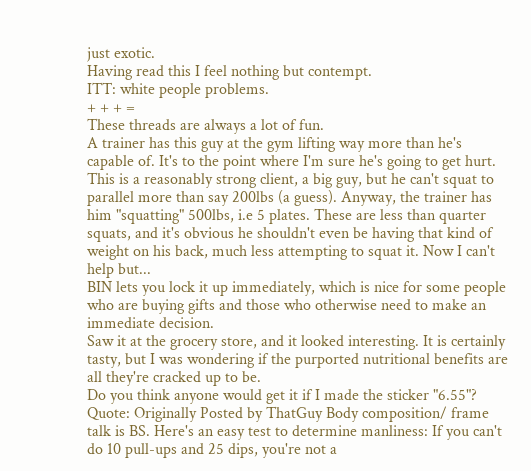just exotic.
Having read this I feel nothing but contempt.
ITT: white people problems.
+ + + =
These threads are always a lot of fun.
A trainer has this guy at the gym lifting way more than he's capable of. It's to the point where I'm sure he's going to get hurt. This is a reasonably strong client, a big guy, but he can't squat to parallel more than say 200lbs (a guess). Anyway, the trainer has him "squatting" 500lbs, i.e 5 plates. These are less than quarter squats, and it's obvious he shouldn't even be having that kind of weight on his back, much less attempting to squat it. Now I can't help but...
BIN lets you lock it up immediately, which is nice for some people who are buying gifts and those who otherwise need to make an immediate decision.
Saw it at the grocery store, and it looked interesting. It is certainly tasty, but I was wondering if the purported nutritional benefits are all they're cracked up to be.
Do you think anyone would get it if I made the sticker "6.55"?
Quote: Originally Posted by ThatGuy Body composition/ frame talk is BS. Here's an easy test to determine manliness: If you can't do 10 pull-ups and 25 dips, you're not a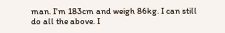man. I'm 183cm and weigh 86kg. I can still do all the above. I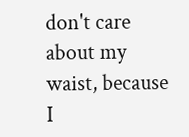don't care about my waist, because I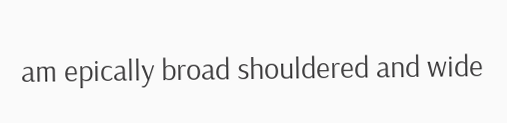am epically broad shouldered and wide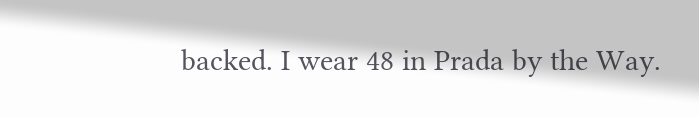backed. I wear 48 in Prada by the Way.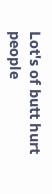Lot's of butt hurt people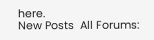here.
New Posts  All Forums: